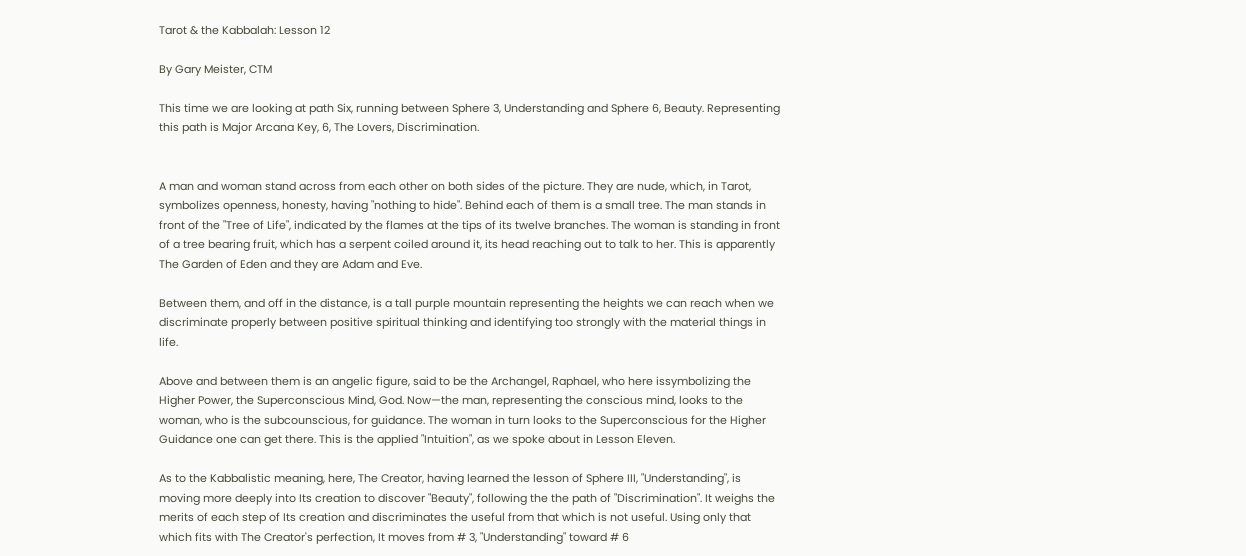Tarot & the Kabbalah: Lesson 12

By Gary Meister, CTM

This time we are looking at path Six, running between Sphere 3, Understanding and Sphere 6, Beauty. Representing this path is Major Arcana Key, 6, The Lovers, Discrimination.


A man and woman stand across from each other on both sides of the picture. They are nude, which, in Tarot, symbolizes openness, honesty, having "nothing to hide". Behind each of them is a small tree. The man stands in front of the "Tree of Life", indicated by the flames at the tips of its twelve branches. The woman is standing in front of a tree bearing fruit, which has a serpent coiled around it, its head reaching out to talk to her. This is apparently The Garden of Eden and they are Adam and Eve.

Between them, and off in the distance, is a tall purple mountain representing the heights we can reach when we discriminate properly between positive spiritual thinking and identifying too strongly with the material things in life.

Above and between them is an angelic figure, said to be the Archangel, Raphael, who here issymbolizing the Higher Power, the Superconscious Mind, God. Now—the man, representing the conscious mind, looks to the woman, who is the subcounscious, for guidance. The woman in turn looks to the Superconscious for the Higher Guidance one can get there. This is the applied "Intuition", as we spoke about in Lesson Eleven.

As to the Kabbalistic meaning, here, The Creator, having learned the lesson of Sphere III, "Understanding", is moving more deeply into Its creation to discover "Beauty", following the the path of "Discrimination". It weighs the merits of each step of Its creation and discriminates the useful from that which is not useful. Using only that which fits with The Creator's perfection, It moves from # 3, "Understanding" toward # 6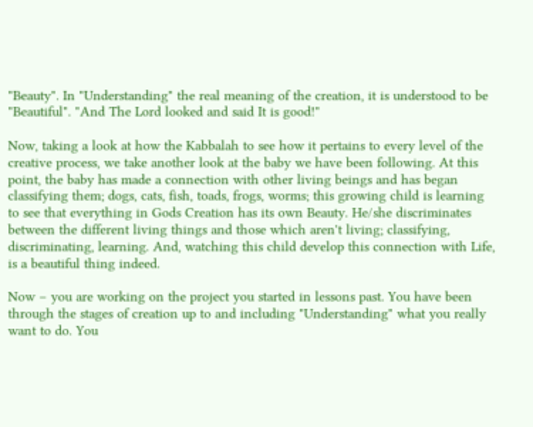"Beauty". In "Understanding" the real meaning of the creation, it is understood to be "Beautiful". "And The Lord looked and said It is good!"

Now, taking a look at how the Kabbalah to see how it pertains to every level of the creative process, we take another look at the baby we have been following. At this point, the baby has made a connection with other living beings and has began classifying them; dogs, cats, fish, toads, frogs, worms; this growing child is learning to see that everything in Gods Creation has its own Beauty. He/she discriminates between the different living things and those which aren't living; classifying, discriminating, learning. And, watching this child develop this connection with Life, is a beautiful thing indeed.

Now – you are working on the project you started in lessons past. You have been through the stages of creation up to and including "Understanding" what you really want to do. You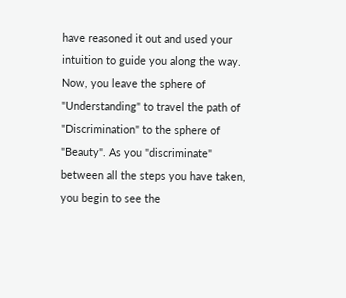have reasoned it out and used your intuition to guide you along the way. Now, you leave the sphere of "Understanding" to travel the path of "Discrimination" to the sphere of "Beauty". As you "discriminate" between all the steps you have taken, you begin to see the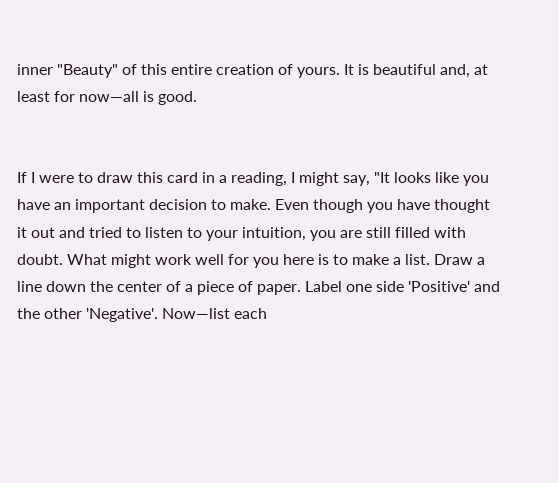inner "Beauty" of this entire creation of yours. It is beautiful and, at least for now—all is good.


If I were to draw this card in a reading, I might say, "It looks like you have an important decision to make. Even though you have thought it out and tried to listen to your intuition, you are still filled with doubt. What might work well for you here is to make a list. Draw a line down the center of a piece of paper. Label one side 'Positive' and the other 'Negative'. Now—list each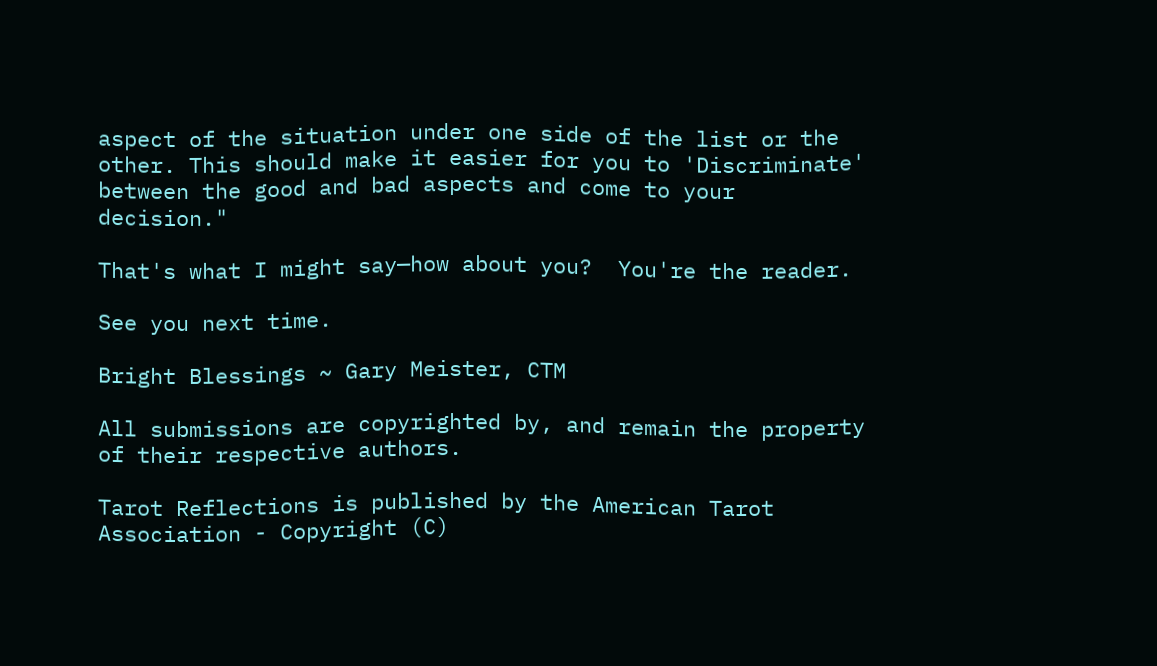aspect of the situation under one side of the list or the other. This should make it easier for you to 'Discriminate' between the good and bad aspects and come to your decision."

That's what I might say—how about you?  You're the reader.

See you next time.

Bright Blessings ~ Gary Meister, CTM

All submissions are copyrighted by, and remain the property of their respective authors.

Tarot Reflections is published by the American Tarot Association - Copyright (C)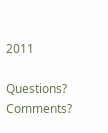2011

Questions? Comments?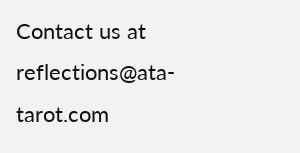Contact us at reflections@ata-tarot.com